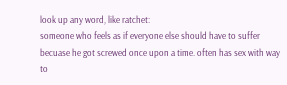look up any word, like ratchet:
someone who feels as if everyone else should have to suffer becuase he got screwed once upon a time. often has sex with way to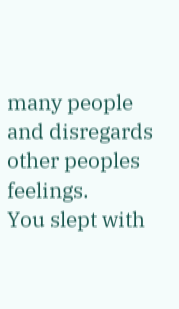many people and disregards other peoples feelings.
You slept with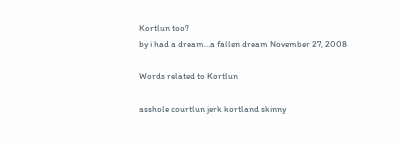Kortlun too?
by i had a dream...a fallen dream November 27, 2008

Words related to Kortlun

asshole courtlun jerk kortland skinny